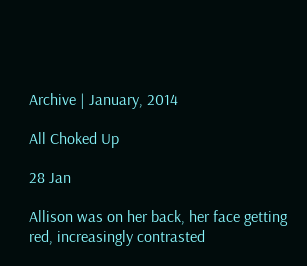Archive | January, 2014

All Choked Up

28 Jan

Allison was on her back, her face getting red, increasingly contrasted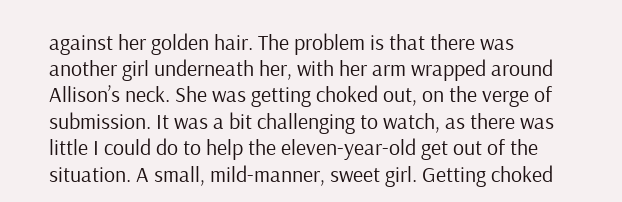against her golden hair. The problem is that there was another girl underneath her, with her arm wrapped around Allison’s neck. She was getting choked out, on the verge of submission. It was a bit challenging to watch, as there was little I could do to help the eleven-year-old get out of the situation. A small, mild-manner, sweet girl. Getting choked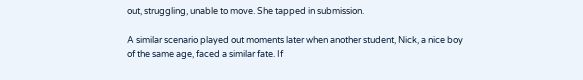out, struggling, unable to move. She tapped in submission.

A similar scenario played out moments later when another student, Nick, a nice boy of the same age, faced a similar fate. If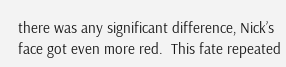there was any significant difference, Nick’s face got even more red.  This fate repeated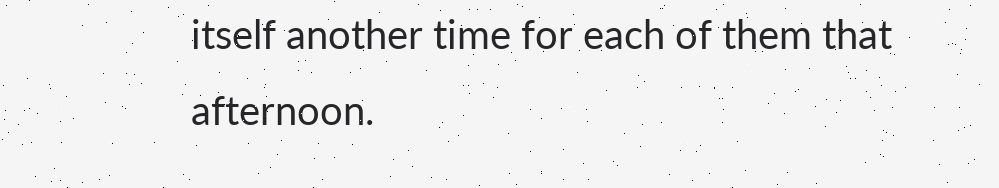itself another time for each of them that afternoon.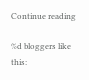Continue reading

%d bloggers like this: